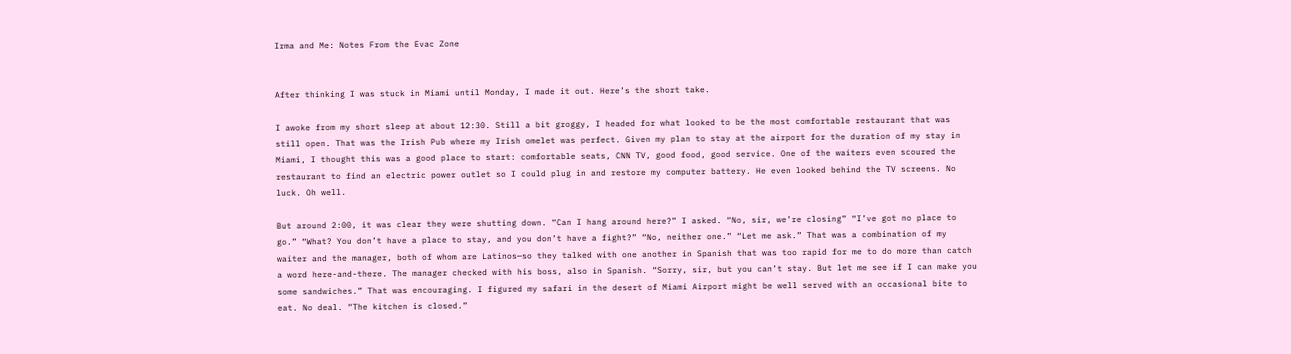Irma and Me: Notes From the Evac Zone


After thinking I was stuck in Miami until Monday, I made it out. Here’s the short take.

I awoke from my short sleep at about 12:30. Still a bit groggy, I headed for what looked to be the most comfortable restaurant that was still open. That was the Irish Pub where my Irish omelet was perfect. Given my plan to stay at the airport for the duration of my stay in Miami, I thought this was a good place to start: comfortable seats, CNN TV, good food, good service. One of the waiters even scoured the restaurant to find an electric power outlet so I could plug in and restore my computer battery. He even looked behind the TV screens. No luck. Oh well.

But around 2:00, it was clear they were shutting down. “Can I hang around here?” I asked. “No, sir, we’re closing” “I’ve got no place to go.” “What? You don’t have a place to stay, and you don’t have a fight?” “No, neither one.” “Let me ask.” That was a combination of my waiter and the manager, both of whom are Latinos—so they talked with one another in Spanish that was too rapid for me to do more than catch a word here-and-there. The manager checked with his boss, also in Spanish. “Sorry, sir, but you can’t stay. But let me see if I can make you some sandwiches.” That was encouraging. I figured my safari in the desert of Miami Airport might be well served with an occasional bite to eat. No deal. “The kitchen is closed.”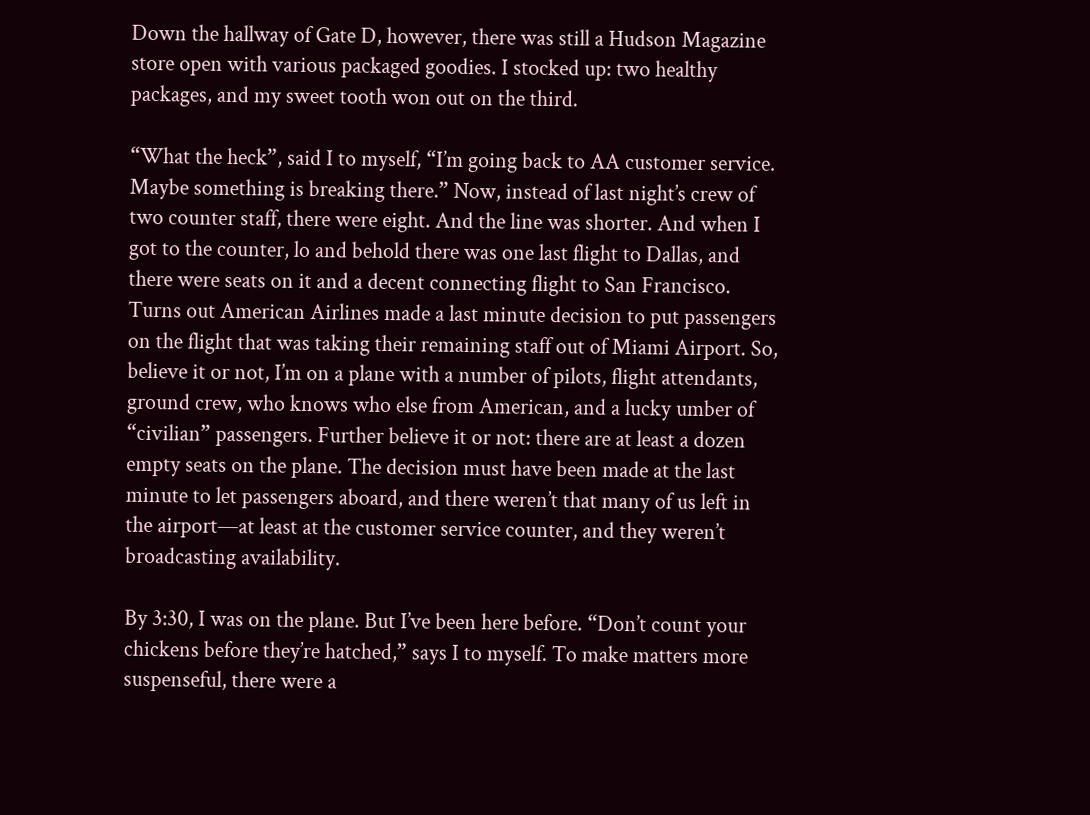Down the hallway of Gate D, however, there was still a Hudson Magazine store open with various packaged goodies. I stocked up: two healthy packages, and my sweet tooth won out on the third.

“What the heck”, said I to myself, “I’m going back to AA customer service. Maybe something is breaking there.” Now, instead of last night’s crew of two counter staff, there were eight. And the line was shorter. And when I got to the counter, lo and behold there was one last flight to Dallas, and there were seats on it and a decent connecting flight to San Francisco. Turns out American Airlines made a last minute decision to put passengers on the flight that was taking their remaining staff out of Miami Airport. So, believe it or not, I’m on a plane with a number of pilots, flight attendants, ground crew, who knows who else from American, and a lucky umber of “civilian” passengers. Further believe it or not: there are at least a dozen empty seats on the plane. The decision must have been made at the last minute to let passengers aboard, and there weren’t that many of us left in the airport—at least at the customer service counter, and they weren’t broadcasting availability.

By 3:30, I was on the plane. But I’ve been here before. “Don’t count your chickens before they’re hatched,” says I to myself. To make matters more suspenseful, there were a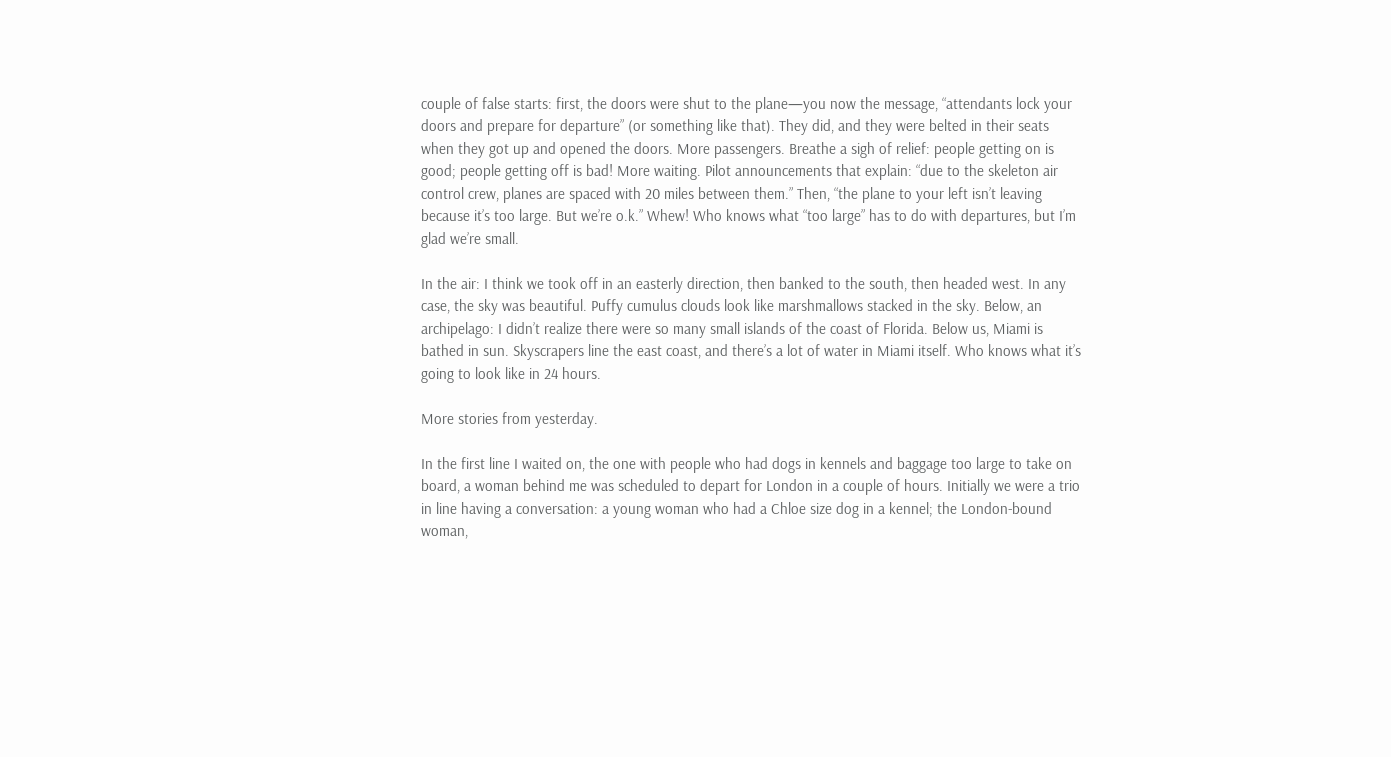couple of false starts: first, the doors were shut to the plane—you now the message, “attendants lock your doors and prepare for departure” (or something like that). They did, and they were belted in their seats when they got up and opened the doors. More passengers. Breathe a sigh of relief: people getting on is good; people getting off is bad! More waiting. Pilot announcements that explain: “due to the skeleton air control crew, planes are spaced with 20 miles between them.” Then, “the plane to your left isn’t leaving because it’s too large. But we’re o.k.” Whew! Who knows what “too large” has to do with departures, but I’m glad we’re small.

In the air: I think we took off in an easterly direction, then banked to the south, then headed west. In any case, the sky was beautiful. Puffy cumulus clouds look like marshmallows stacked in the sky. Below, an archipelago: I didn’t realize there were so many small islands of the coast of Florida. Below us, Miami is bathed in sun. Skyscrapers line the east coast, and there’s a lot of water in Miami itself. Who knows what it’s going to look like in 24 hours.

More stories from yesterday.

In the first line I waited on, the one with people who had dogs in kennels and baggage too large to take on board, a woman behind me was scheduled to depart for London in a couple of hours. Initially we were a trio in line having a conversation: a young woman who had a Chloe size dog in a kennel; the London-bound woman,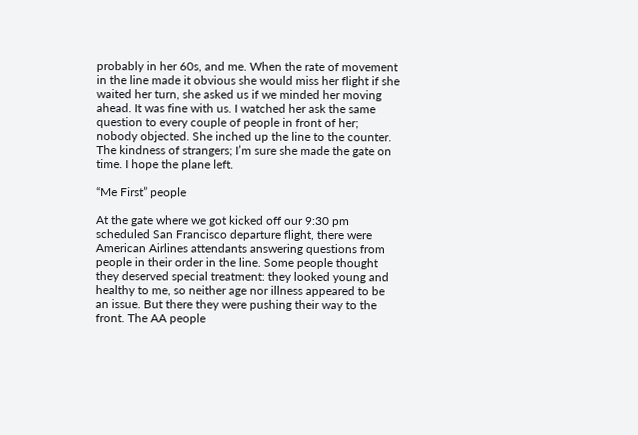probably in her 60s, and me. When the rate of movement in the line made it obvious she would miss her flight if she waited her turn, she asked us if we minded her moving ahead. It was fine with us. I watched her ask the same question to every couple of people in front of her; nobody objected. She inched up the line to the counter. The kindness of strangers; I’m sure she made the gate on time. I hope the plane left.

“Me First” people

At the gate where we got kicked off our 9:30 pm scheduled San Francisco departure flight, there were American Airlines attendants answering questions from people in their order in the line. Some people thought they deserved special treatment: they looked young and healthy to me, so neither age nor illness appeared to be an issue. But there they were pushing their way to the front. The AA people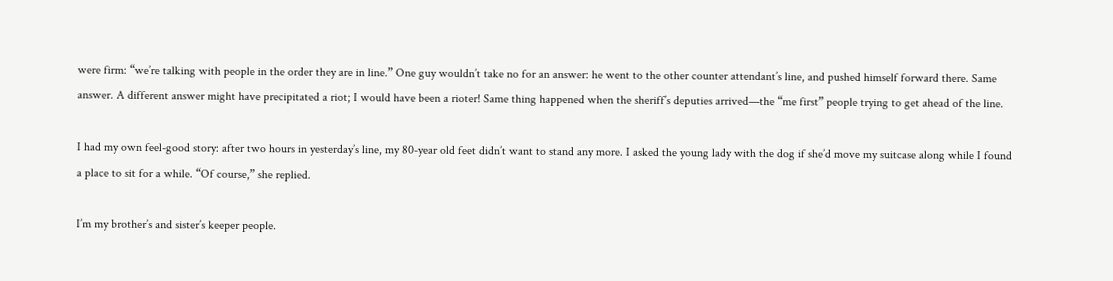were firm: “we’re talking with people in the order they are in line.” One guy wouldn’t take no for an answer: he went to the other counter attendant’s line, and pushed himself forward there. Same answer. A different answer might have precipitated a riot; I would have been a rioter! Same thing happened when the sheriff’s deputies arrived—the “me first” people trying to get ahead of the line.

I had my own feel-good story: after two hours in yesterday’s line, my 80-year old feet didn’t want to stand any more. I asked the young lady with the dog if she’d move my suitcase along while I found a place to sit for a while. “Of course,” she replied.

I’m my brother’s and sister’s keeper people.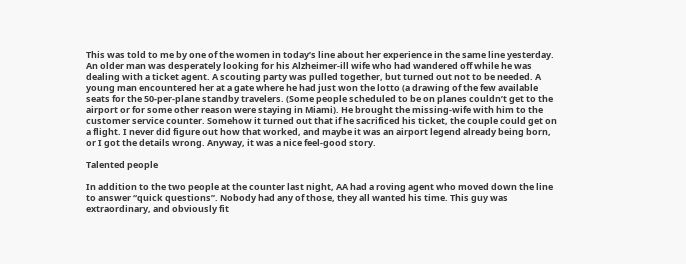This was told to me by one of the women in today’s line about her experience in the same line yesterday. An older man was desperately looking for his Alzheimer-ill wife who had wandered off while he was dealing with a ticket agent. A scouting party was pulled together, but turned out not to be needed. A young man encountered her at a gate where he had just won the lotto (a drawing of the few available seats for the 50-per-plane standby travelers. (Some people scheduled to be on planes couldn’t get to the airport or for some other reason were staying in Miami). He brought the missing-wife with him to the customer service counter. Somehow it turned out that if he sacrificed his ticket, the couple could get on a flight. I never did figure out how that worked, and maybe it was an airport legend already being born, or I got the details wrong. Anyway, it was a nice feel-good story.

Talented people

In addition to the two people at the counter last night, AA had a roving agent who moved down the line to answer “quick questions”. Nobody had any of those, they all wanted his time. This guy was extraordinary, and obviously fit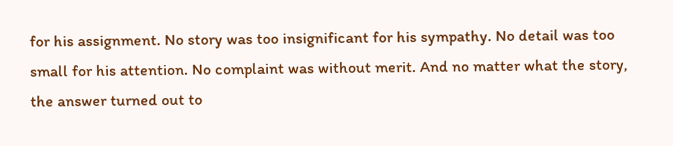for his assignment. No story was too insignificant for his sympathy. No detail was too small for his attention. No complaint was without merit. And no matter what the story, the answer turned out to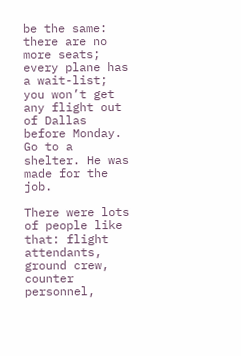be the same: there are no more seats; every plane has a wait-list; you won’t get any flight out of Dallas before Monday. Go to a shelter. He was made for the job.

There were lots of people like that: flight attendants, ground crew, counter personnel,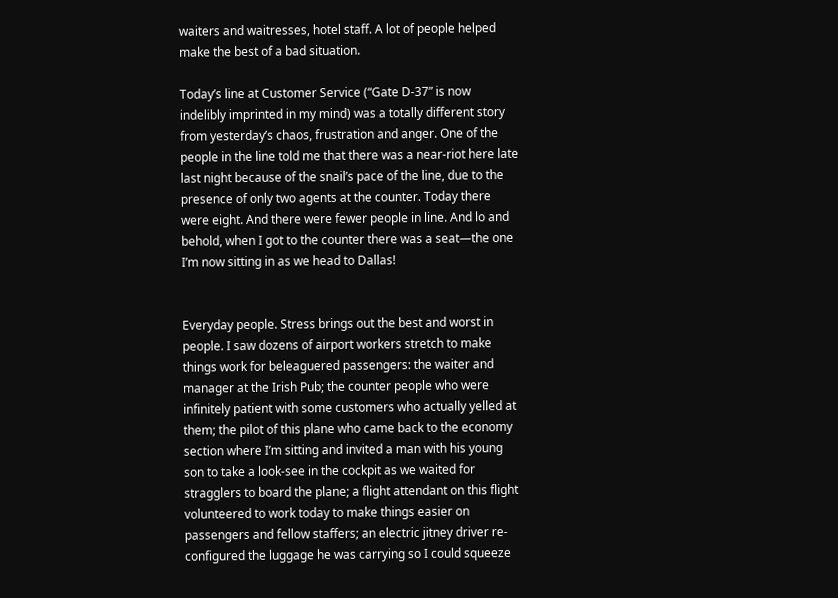waiters and waitresses, hotel staff. A lot of people helped make the best of a bad situation.

Today’s line at Customer Service (“Gate D-37” is now indelibly imprinted in my mind) was a totally different story from yesterday’s chaos, frustration and anger. One of the people in the line told me that there was a near-riot here late last night because of the snail’s pace of the line, due to the presence of only two agents at the counter. Today there were eight. And there were fewer people in line. And lo and behold, when I got to the counter there was a seat—the one I’m now sitting in as we head to Dallas!


Everyday people. Stress brings out the best and worst in people. I saw dozens of airport workers stretch to make things work for beleaguered passengers: the waiter and manager at the Irish Pub; the counter people who were infinitely patient with some customers who actually yelled at them; the pilot of this plane who came back to the economy section where I’m sitting and invited a man with his young son to take a look-see in the cockpit as we waited for stragglers to board the plane; a flight attendant on this flight volunteered to work today to make things easier on passengers and fellow staffers; an electric jitney driver re-configured the luggage he was carrying so I could squeeze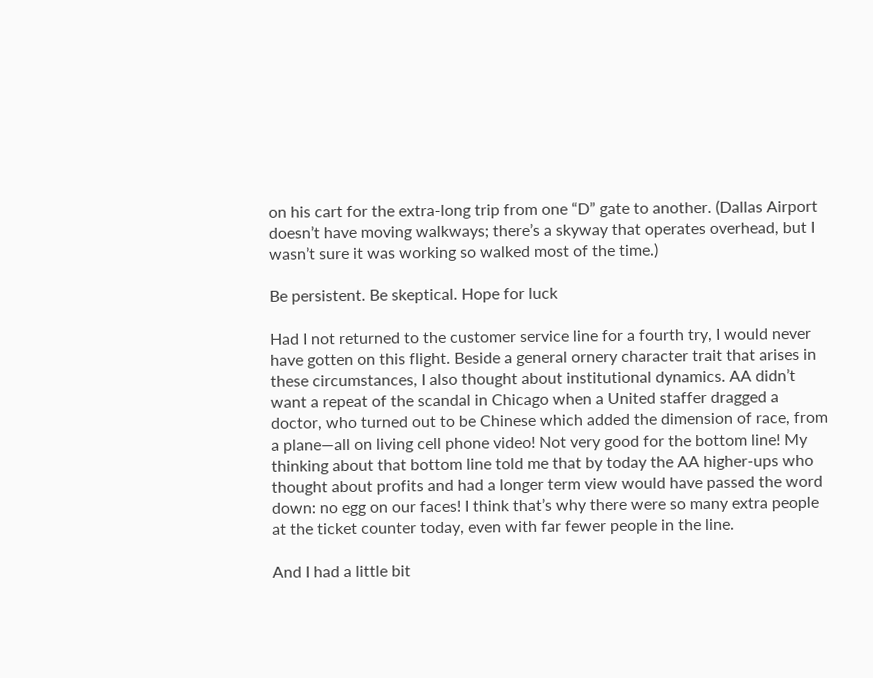on his cart for the extra-long trip from one “D” gate to another. (Dallas Airport doesn’t have moving walkways; there’s a skyway that operates overhead, but I wasn’t sure it was working so walked most of the time.)

Be persistent. Be skeptical. Hope for luck

Had I not returned to the customer service line for a fourth try, I would never have gotten on this flight. Beside a general ornery character trait that arises in these circumstances, I also thought about institutional dynamics. AA didn’t want a repeat of the scandal in Chicago when a United staffer dragged a doctor, who turned out to be Chinese which added the dimension of race, from a plane—all on living cell phone video! Not very good for the bottom line! My thinking about that bottom line told me that by today the AA higher-ups who thought about profits and had a longer term view would have passed the word down: no egg on our faces! I think that’s why there were so many extra people at the ticket counter today, even with far fewer people in the line.

And I had a little bit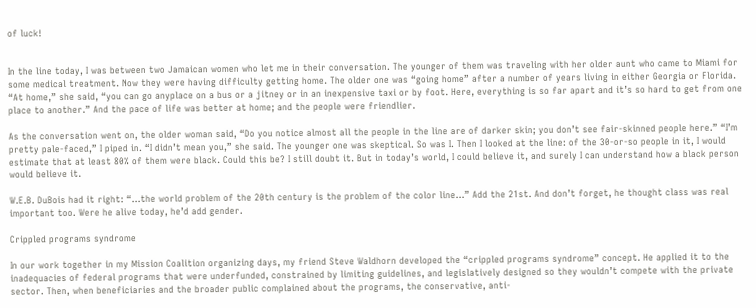of luck!


In the line today, I was between two Jamaican women who let me in their conversation. The younger of them was traveling with her older aunt who came to Miami for some medical treatment. Now they were having difficulty getting home. The older one was “going home” after a number of years living in either Georgia or Florida. “At home,” she said, “you can go anyplace on a bus or a jitney or in an inexpensive taxi or by foot. Here, everything is so far apart and it’s so hard to get from one place to another.” And the pace of life was better at home; and the people were friendlier.

As the conversation went on, the older woman said, “Do you notice almost all the people in the line are of darker skin; you don’t see fair-skinned people here.” “I’m pretty pale-faced,” I piped in. “I didn’t mean you,” she said. The younger one was skeptical. So was I. Then I looked at the line: of the 30-or-so people in it, I would estimate that at least 80% of them were black. Could this be? I still doubt it. But in today’s world, I could believe it, and surely I can understand how a black person would believe it.

W.E.B. DuBois had it right: “…the world problem of the 20th century is the problem of the color line…” Add the 21st. And don’t forget, he thought class was real important too. Were he alive today, he’d add gender.

Crippled programs syndrome

In our work together in my Mission Coalition organizing days, my friend Steve Waldhorn developed the “crippled programs syndrome” concept. He applied it to the inadequacies of federal programs that were underfunded, constrained by limiting guidelines, and legislatively designed so they wouldn’t compete with the private sector. Then, when beneficiaries and the broader public complained about the programs, the conservative, anti-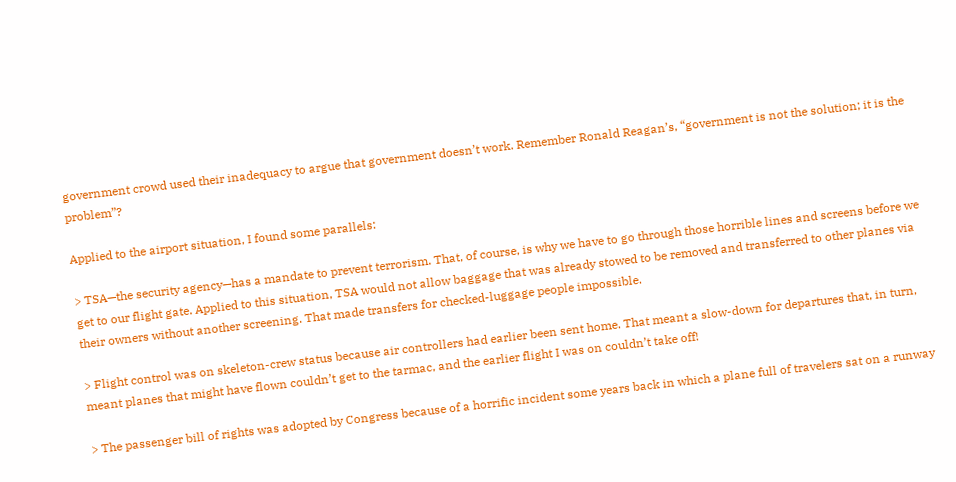government crowd used their inadequacy to argue that government doesn’t work. Remember Ronald Reagan’s, “government is not the solution; it is the problem”?

Applied to the airport situation, I found some parallels:

> TSA—the security agency—has a mandate to prevent terrorism. That, of course, is why we have to go through those horrible lines and screens before we get to our flight gate. Applied to this situation, TSA would not allow baggage that was already stowed to be removed and transferred to other planes via their owners without another screening. That made transfers for checked-luggage people impossible.

> Flight control was on skeleton-crew status because air controllers had earlier been sent home. That meant a slow-down for departures that, in turn, meant planes that might have flown couldn’t get to the tarmac, and the earlier flight I was on couldn’t take off!

> The passenger bill of rights was adopted by Congress because of a horrific incident some years back in which a plane full of travelers sat on a runway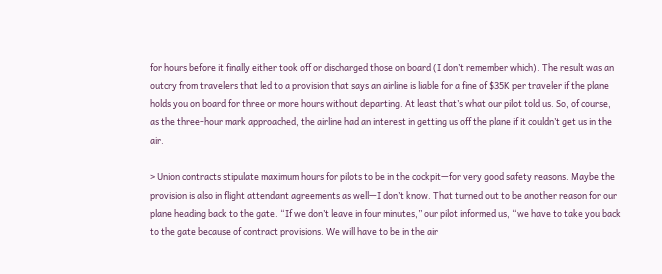for hours before it finally either took off or discharged those on board (I don’t remember which). The result was an outcry from travelers that led to a provision that says an airline is liable for a fine of $35K per traveler if the plane holds you on board for three or more hours without departing. At least that’s what our pilot told us. So, of course, as the three-hour mark approached, the airline had an interest in getting us off the plane if it couldn’t get us in the air.

> Union contracts stipulate maximum hours for pilots to be in the cockpit—for very good safety reasons. Maybe the provision is also in flight attendant agreements as well—I don’t know. That turned out to be another reason for our plane heading back to the gate. “If we don’t leave in four minutes,” our pilot informed us, “we have to take you back to the gate because of contract provisions. We will have to be in the air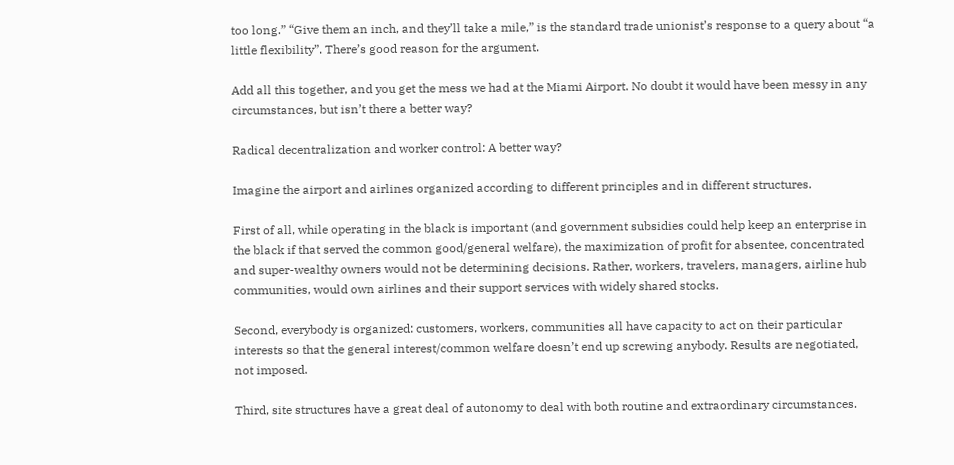too long.” “Give them an inch, and they’ll take a mile,” is the standard trade unionist’s response to a query about “a little flexibility”. There’s good reason for the argument.

Add all this together, and you get the mess we had at the Miami Airport. No doubt it would have been messy in any circumstances, but isn’t there a better way?

Radical decentralization and worker control: A better way?

Imagine the airport and airlines organized according to different principles and in different structures.

First of all, while operating in the black is important (and government subsidies could help keep an enterprise in the black if that served the common good/general welfare), the maximization of profit for absentee, concentrated and super-wealthy owners would not be determining decisions. Rather, workers, travelers, managers, airline hub communities, would own airlines and their support services with widely shared stocks.

Second, everybody is organized: customers, workers, communities all have capacity to act on their particular interests so that the general interest/common welfare doesn’t end up screwing anybody. Results are negotiated, not imposed.

Third, site structures have a great deal of autonomy to deal with both routine and extraordinary circumstances.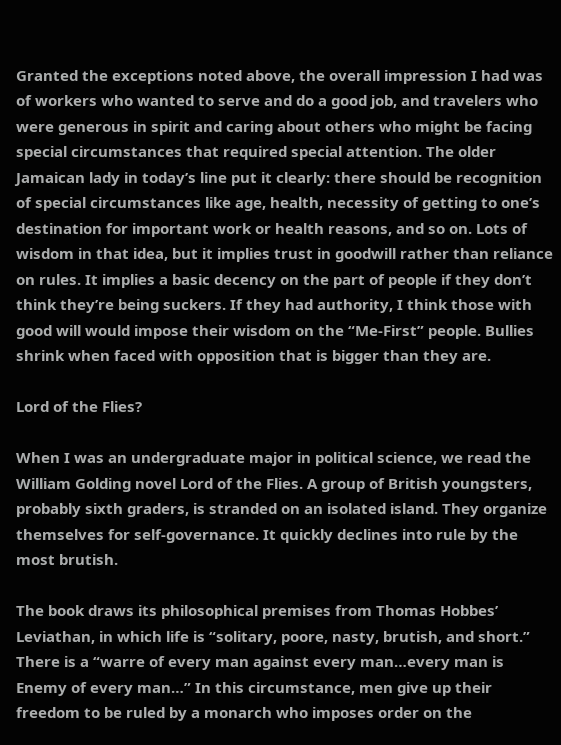Granted the exceptions noted above, the overall impression I had was of workers who wanted to serve and do a good job, and travelers who were generous in spirit and caring about others who might be facing special circumstances that required special attention. The older Jamaican lady in today’s line put it clearly: there should be recognition of special circumstances like age, health, necessity of getting to one’s destination for important work or health reasons, and so on. Lots of wisdom in that idea, but it implies trust in goodwill rather than reliance on rules. It implies a basic decency on the part of people if they don’t think they’re being suckers. If they had authority, I think those with good will would impose their wisdom on the “Me-First” people. Bullies shrink when faced with opposition that is bigger than they are.

Lord of the Flies?

When I was an undergraduate major in political science, we read the William Golding novel Lord of the Flies. A group of British youngsters, probably sixth graders, is stranded on an isolated island. They organize themselves for self-governance. It quickly declines into rule by the most brutish.

The book draws its philosophical premises from Thomas Hobbes’ Leviathan, in which life is “solitary, poore, nasty, brutish, and short.” There is a “warre of every man against every man…every man is Enemy of every man…” In this circumstance, men give up their freedom to be ruled by a monarch who imposes order on the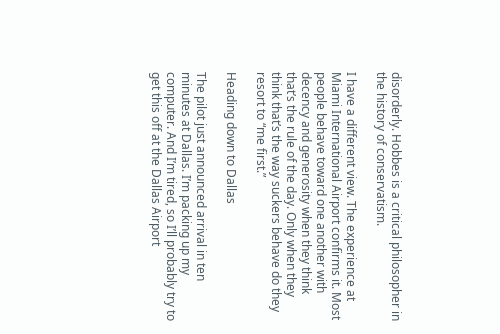disorderly. Hobbes is a critical philosopher in the history of conservatism.

I have a different view. The experience at Miami International Airport confirms it. Most people behave toward one another with decency and generosity when they think that’s the rule of the day. Only when they think that’s the way suckers behave do they resort to “me first.”

Heading down to Dallas

The pilot just announced arrival in ten minutes at Dallas. I’m packing up my computer. And I’m tired, so I’ll probably try to get this off at the Dallas Airport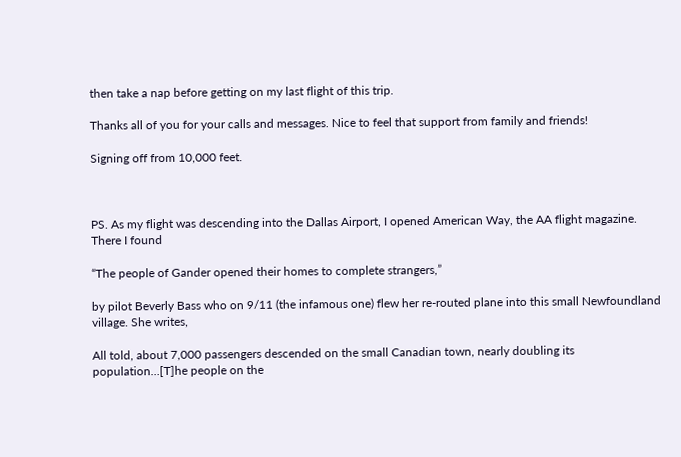then take a nap before getting on my last flight of this trip.

Thanks all of you for your calls and messages. Nice to feel that support from family and friends!

Signing off from 10,000 feet.



PS. As my flight was descending into the Dallas Airport, I opened American Way, the AA flight magazine. There I found

“The people of Gander opened their homes to complete strangers,”

by pilot Beverly Bass who on 9/11 (the infamous one) flew her re-routed plane into this small Newfoundland village. She writes,

All told, about 7,000 passengers descended on the small Canadian town, nearly doubling its population…[T]he people on the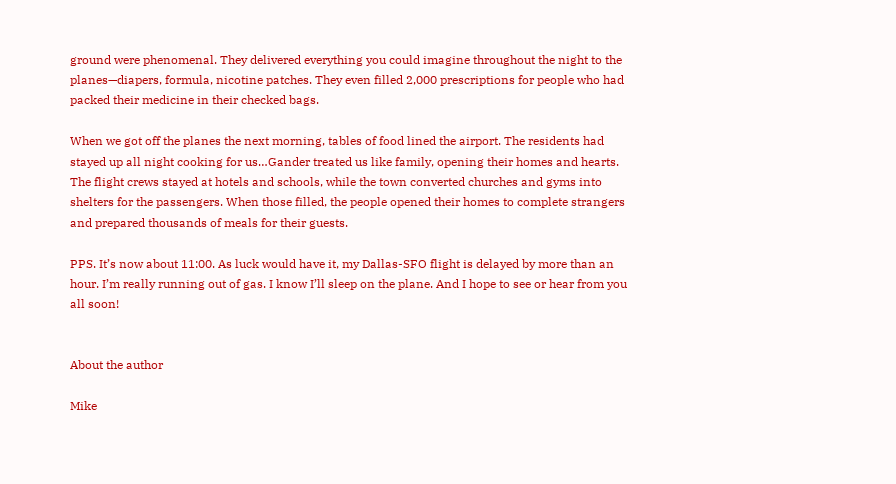ground were phenomenal. They delivered everything you could imagine throughout the night to the planes—diapers, formula, nicotine patches. They even filled 2,000 prescriptions for people who had packed their medicine in their checked bags.

When we got off the planes the next morning, tables of food lined the airport. The residents had stayed up all night cooking for us…Gander treated us like family, opening their homes and hearts. The flight crews stayed at hotels and schools, while the town converted churches and gyms into shelters for the passengers. When those filled, the people opened their homes to complete strangers and prepared thousands of meals for their guests.

PPS. It’s now about 11:00. As luck would have it, my Dallas-SFO flight is delayed by more than an hour. I’m really running out of gas. I know I’ll sleep on the plane. And I hope to see or hear from you all soon!


About the author

Mike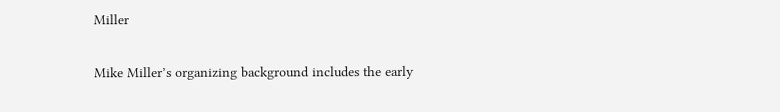Miller

Mike Miller’s organizing background includes the early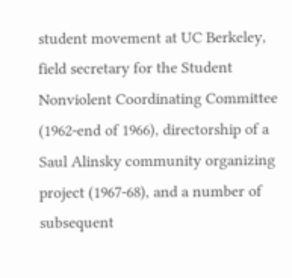student movement at UC Berkeley, field secretary for the Student Nonviolent Coordinating Committee (1962-end of 1966), directorship of a Saul Alinsky community organizing project (1967-68), and a number of subsequent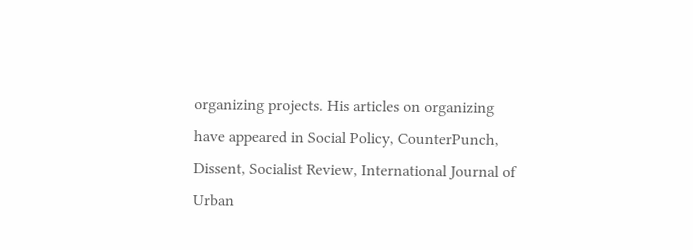organizing projects. His articles on organizing have appeared in Social Policy, CounterPunch, Dissent, Socialist Review, International Journal of Urban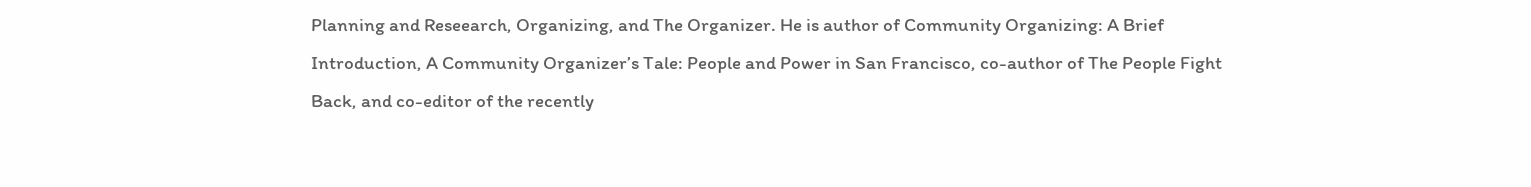Planning and Reseearch, Organizing, and The Organizer. He is author of Community Organizing: A Brief Introduction, A Community Organizer’s Tale: People and Power in San Francisco, co-author of The People Fight Back, and co-editor of the recently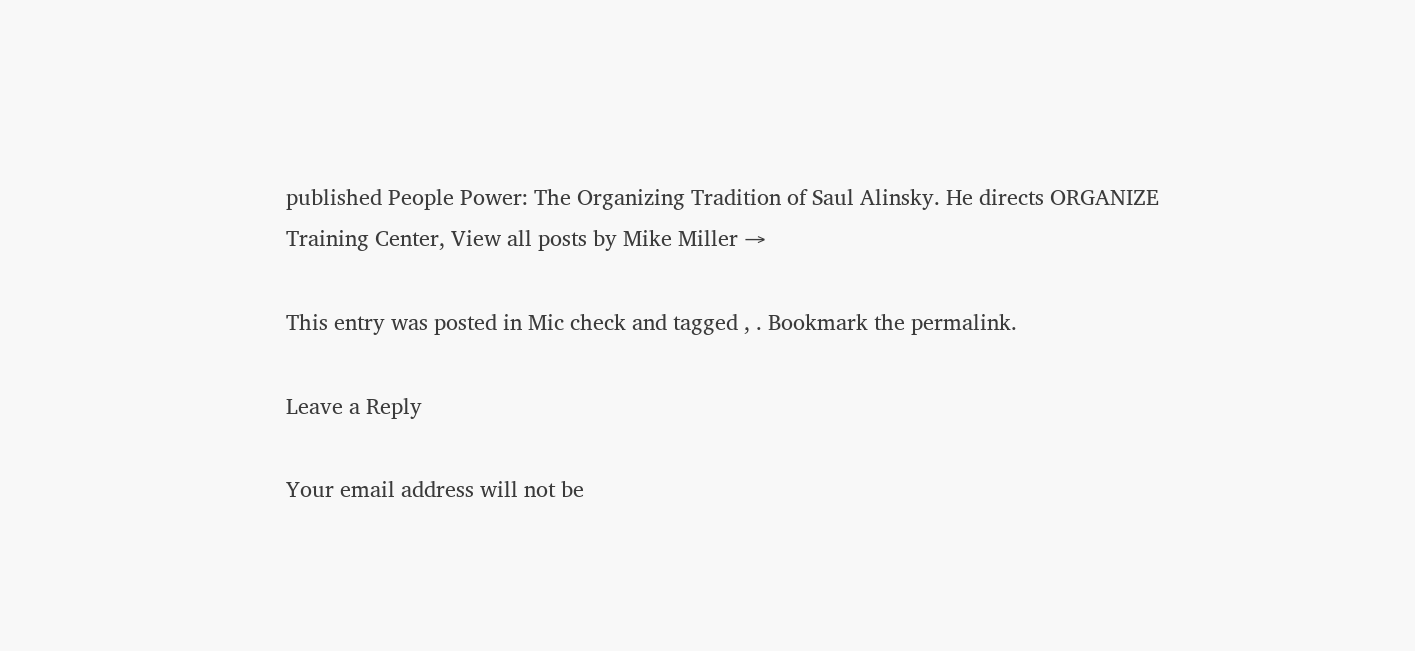published People Power: The Organizing Tradition of Saul Alinsky. He directs ORGANIZE Training Center, View all posts by Mike Miller →

This entry was posted in Mic check and tagged , . Bookmark the permalink.

Leave a Reply

Your email address will not be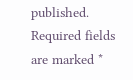published. Required fields are marked *